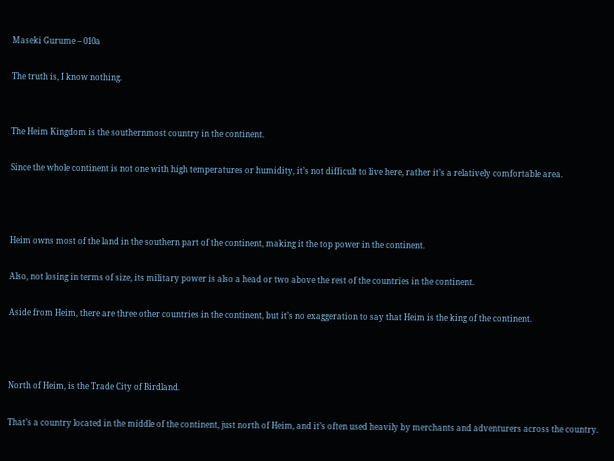Maseki Gurume – 010a

The truth is, I know nothing.


The Heim Kingdom is the southernmost country in the continent.

Since the whole continent is not one with high temperatures or humidity, it’s not difficult to live here, rather it’s a relatively comfortable area.



Heim owns most of the land in the southern part of the continent, making it the top power in the continent.

Also, not losing in terms of size, its military power is also a head or two above the rest of the countries in the continent.

Aside from Heim, there are three other countries in the continent, but it’s no exaggeration to say that Heim is the king of the continent.



North of Heim, is the Trade City of Birdland.

That’s a country located in the middle of the continent, just north of Heim, and it’s often used heavily by merchants and adventurers across the country.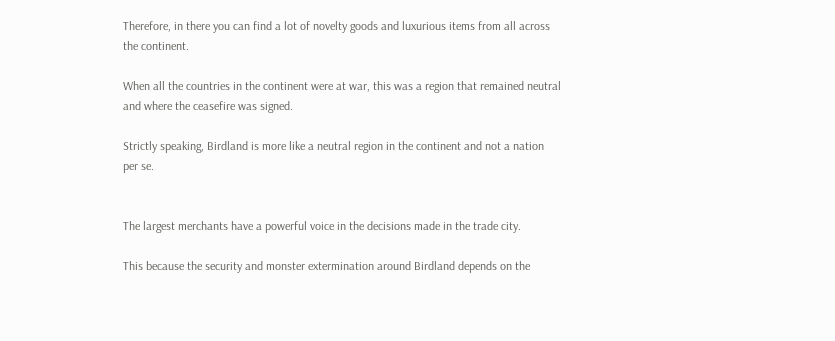Therefore, in there you can find a lot of novelty goods and luxurious items from all across the continent.

When all the countries in the continent were at war, this was a region that remained neutral and where the ceasefire was signed.

Strictly speaking, Birdland is more like a neutral region in the continent and not a nation per se.


The largest merchants have a powerful voice in the decisions made in the trade city.

This because the security and monster extermination around Birdland depends on the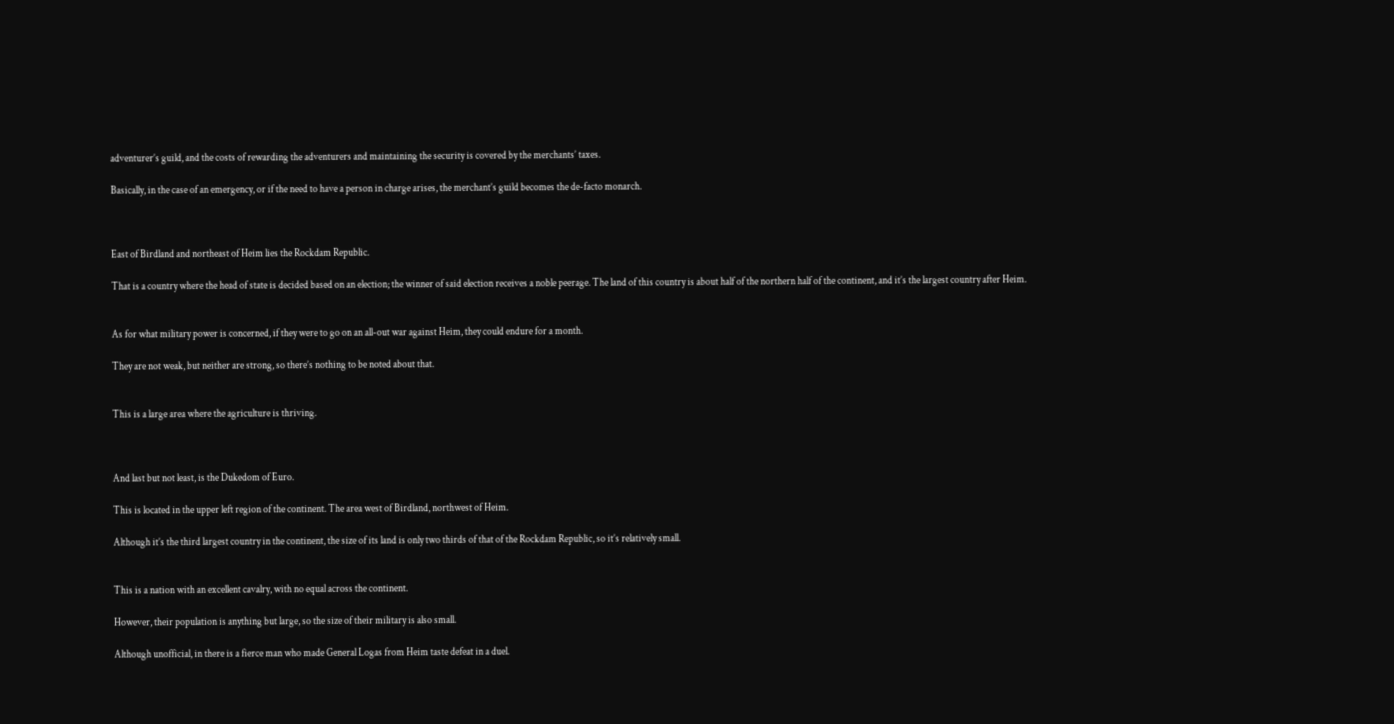adventurer’s guild, and the costs of rewarding the adventurers and maintaining the security is covered by the merchants’ taxes.

Basically, in the case of an emergency, or if the need to have a person in charge arises, the merchant’s guild becomes the de-facto monarch.



East of Birdland and northeast of Heim lies the Rockdam Republic.

That is a country where the head of state is decided based on an election; the winner of said election receives a noble peerage. The land of this country is about half of the northern half of the continent, and it’s the largest country after Heim.


As for what military power is concerned, if they were to go on an all-out war against Heim, they could endure for a month.

They are not weak, but neither are strong, so there’s nothing to be noted about that.


This is a large area where the agriculture is thriving.



And last but not least, is the Dukedom of Euro.

This is located in the upper left region of the continent. The area west of Birdland, northwest of Heim.

Although it’s the third largest country in the continent, the size of its land is only two thirds of that of the Rockdam Republic, so it’s relatively small.


This is a nation with an excellent cavalry, with no equal across the continent.

However, their population is anything but large, so the size of their military is also small.

Although unofficial, in there is a fierce man who made General Logas from Heim taste defeat in a duel.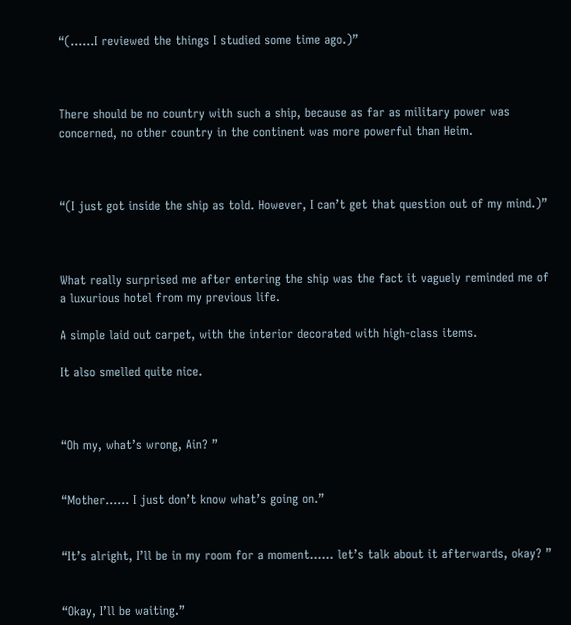“(……I reviewed the things I studied some time ago.)”



There should be no country with such a ship, because as far as military power was concerned, no other country in the continent was more powerful than Heim.



“(I just got inside the ship as told. However, I can’t get that question out of my mind.)”



What really surprised me after entering the ship was the fact it vaguely reminded me of a luxurious hotel from my previous life.

A simple laid out carpet, with the interior decorated with high-class items.

It also smelled quite nice.



“Oh my, what’s wrong, Ain? ”


“Mother…… I just don’t know what’s going on.”


“It’s alright, I’ll be in my room for a moment…… let’s talk about it afterwards, okay? ”


“Okay, I’ll be waiting.”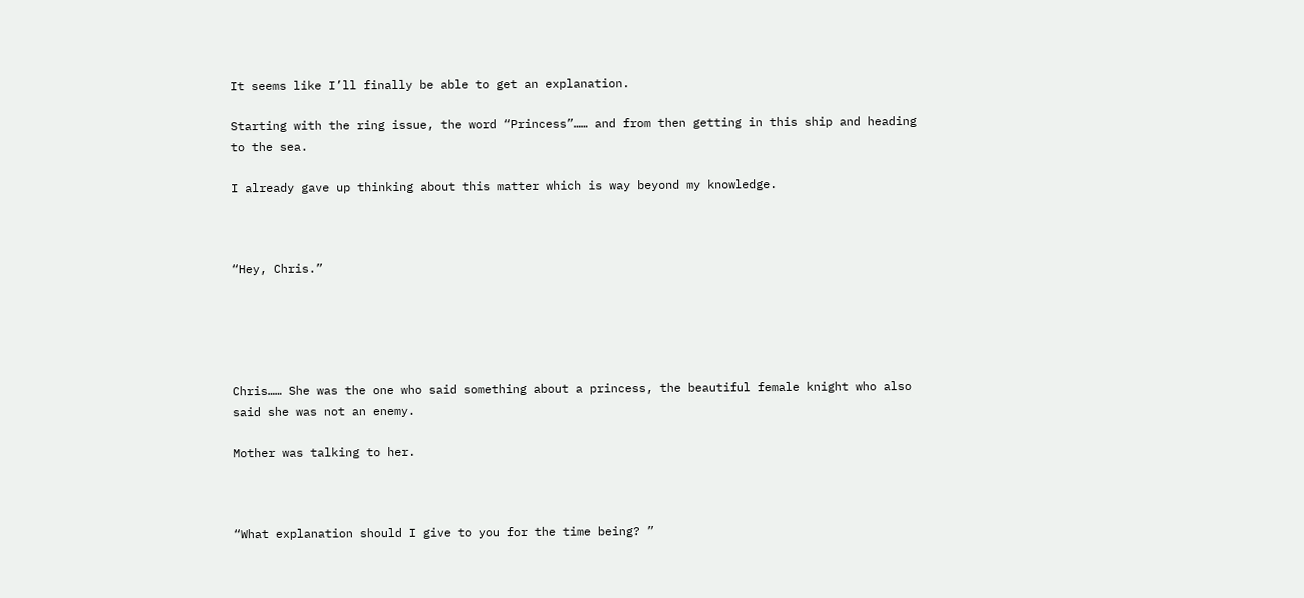It seems like I’ll finally be able to get an explanation.

Starting with the ring issue, the word “Princess”…… and from then getting in this ship and heading to the sea.

I already gave up thinking about this matter which is way beyond my knowledge.



“Hey, Chris.”





Chris…… She was the one who said something about a princess, the beautiful female knight who also said she was not an enemy.

Mother was talking to her.



“What explanation should I give to you for the time being? ”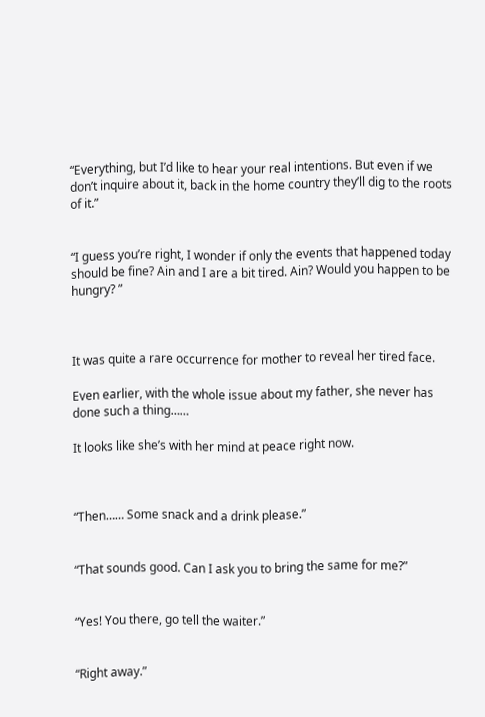“Everything, but I’d like to hear your real intentions. But even if we don’t inquire about it, back in the home country they’ll dig to the roots of it.”


“I guess you’re right, I wonder if only the events that happened today should be fine? Ain and I are a bit tired. Ain? Would you happen to be hungry? ”



It was quite a rare occurrence for mother to reveal her tired face.

Even earlier, with the whole issue about my father, she never has done such a thing……

It looks like she’s with her mind at peace right now.



“Then…… Some snack and a drink please.”


“That sounds good. Can I ask you to bring the same for me?”


“Yes! You there, go tell the waiter.”


“Right away.”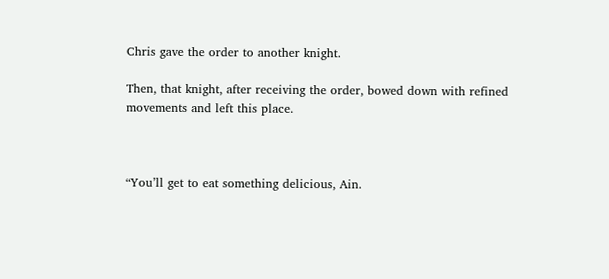Chris gave the order to another knight.

Then, that knight, after receiving the order, bowed down with refined movements and left this place.



“You’ll get to eat something delicious, Ain.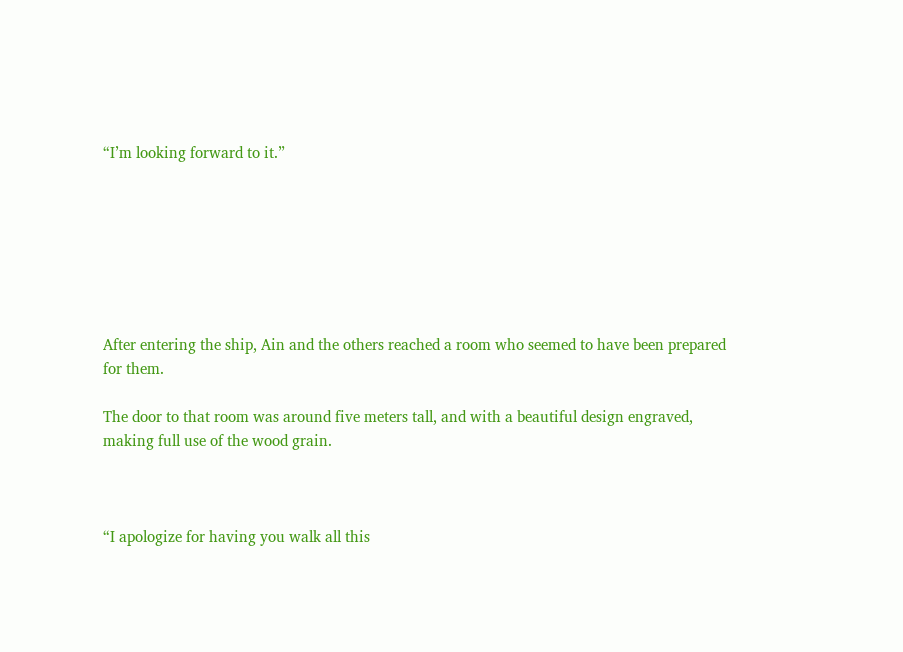“I’m looking forward to it.”







After entering the ship, Ain and the others reached a room who seemed to have been prepared for them.

The door to that room was around five meters tall, and with a beautiful design engraved, making full use of the wood grain.



“I apologize for having you walk all this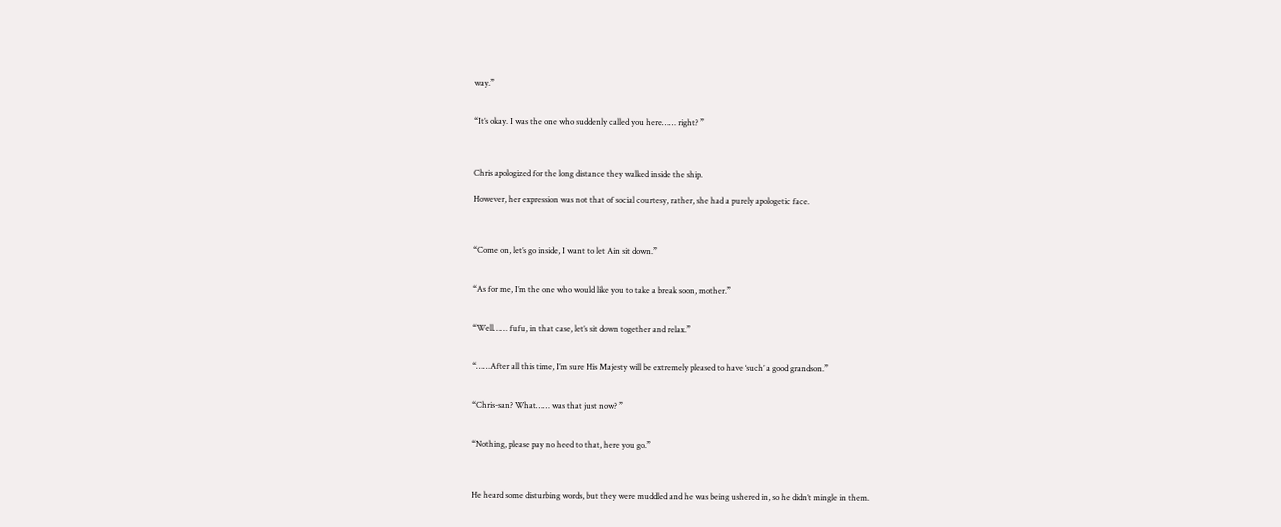way.”


“It’s okay. I was the one who suddenly called you here…… right? ”



Chris apologized for the long distance they walked inside the ship.

However, her expression was not that of social courtesy, rather, she had a purely apologetic face.



“Come on, let’s go inside, I want to let Ain sit down.”


“As for me, I’m the one who would like you to take a break soon, mother.”


“Well…… fufu, in that case, let’s sit down together and relax.”


“……After all this time, I’m sure His Majesty will be extremely pleased to have ‘such’ a good grandson.”


“Chris-san? What…… was that just now? ”


“Nothing, please pay no heed to that, here you go.”



He heard some disturbing words, but they were muddled and he was being ushered in, so he didn’t mingle in them.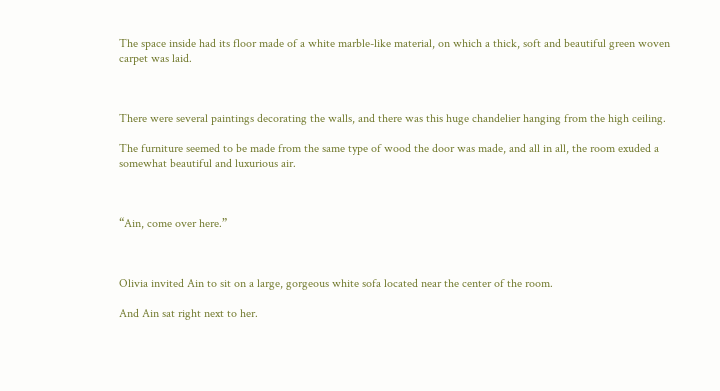The space inside had its floor made of a white marble-like material, on which a thick, soft and beautiful green woven carpet was laid.



There were several paintings decorating the walls, and there was this huge chandelier hanging from the high ceiling.

The furniture seemed to be made from the same type of wood the door was made, and all in all, the room exuded a somewhat beautiful and luxurious air.



“Ain, come over here.”



Olivia invited Ain to sit on a large, gorgeous white sofa located near the center of the room.

And Ain sat right next to her.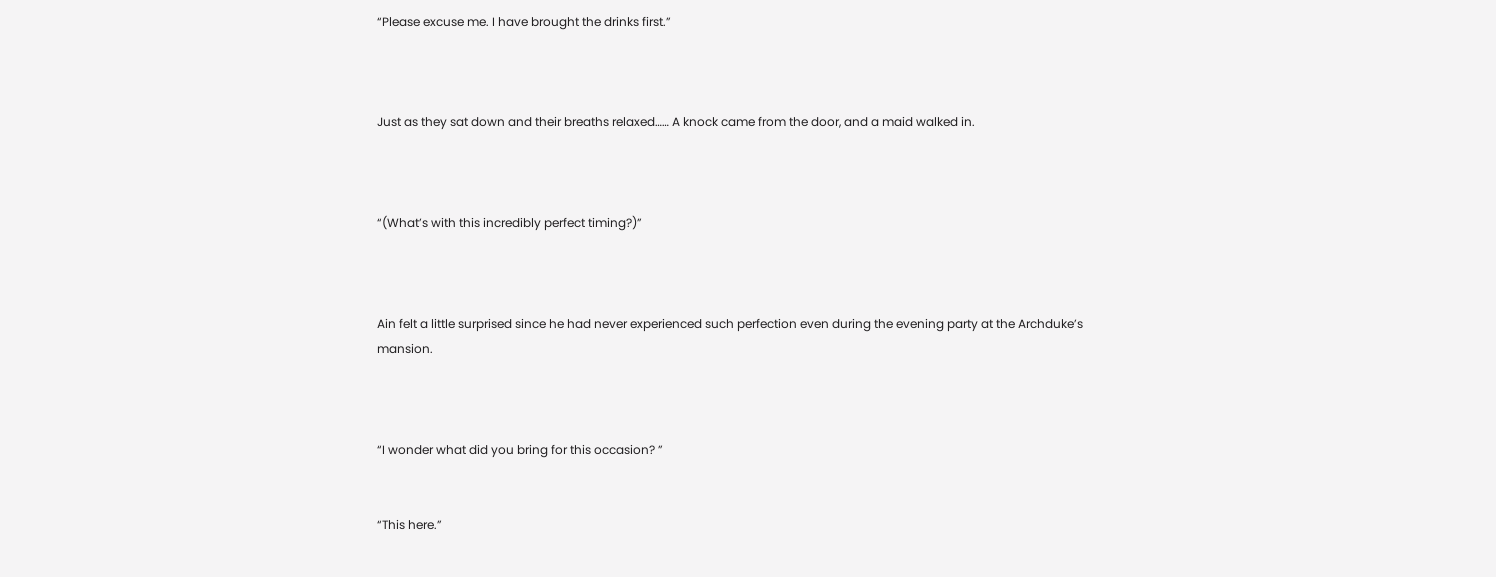“Please excuse me. I have brought the drinks first.”



Just as they sat down and their breaths relaxed…… A knock came from the door, and a maid walked in.



“(What’s with this incredibly perfect timing?)”



Ain felt a little surprised since he had never experienced such perfection even during the evening party at the Archduke’s mansion.



“I wonder what did you bring for this occasion? ”


“This here.”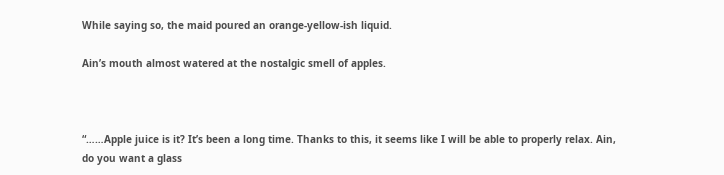While saying so, the maid poured an orange-yellow-ish liquid.

Ain’s mouth almost watered at the nostalgic smell of apples.



“……Apple juice is it? It’s been a long time. Thanks to this, it seems like I will be able to properly relax. Ain, do you want a glass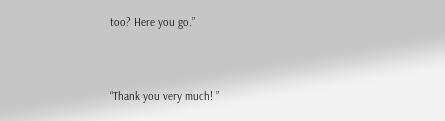too? Here you go.”


“Thank you very much! ”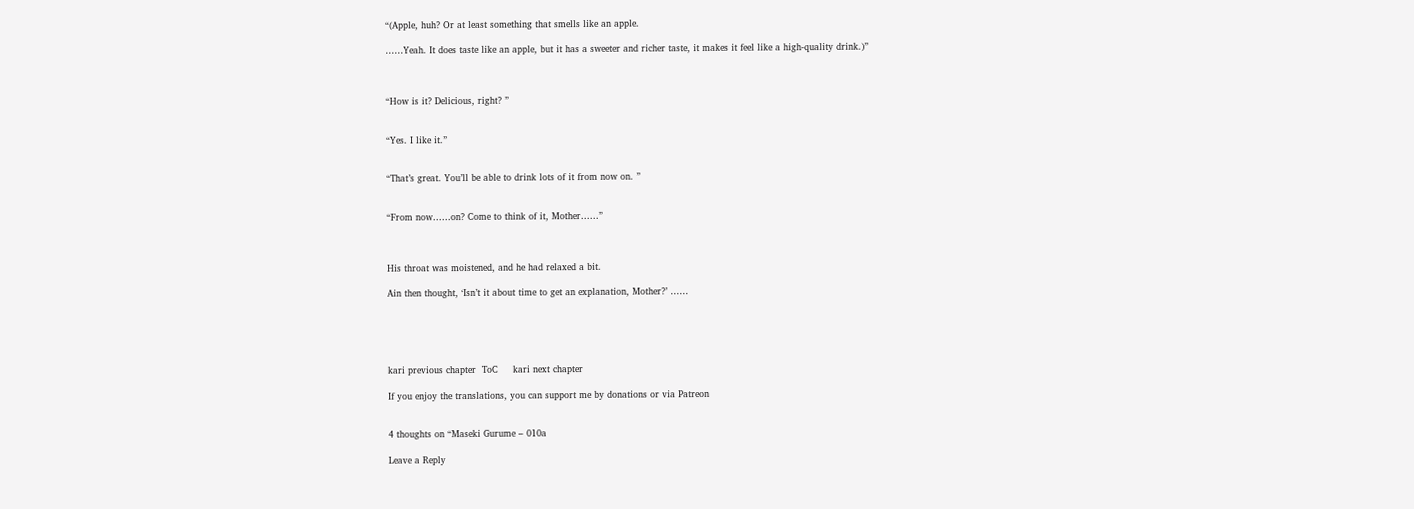“(Apple, huh? Or at least something that smells like an apple.

……Yeah. It does taste like an apple, but it has a sweeter and richer taste, it makes it feel like a high-quality drink.)”



“How is it? Delicious, right? ”


“Yes. I like it.”


“That’s great. You’ll be able to drink lots of it from now on. ”


“From now……on? Come to think of it, Mother……”



His throat was moistened, and he had relaxed a bit.

Ain then thought, ‘Isn’t it about time to get an explanation, Mother?’ ……





kari previous chapter  ToC     kari next chapter

If you enjoy the translations, you can support me by donations or via Patreon


4 thoughts on “Maseki Gurume – 010a

Leave a Reply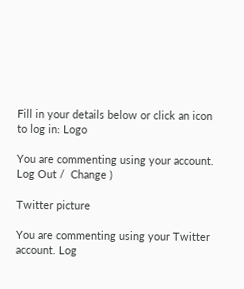Fill in your details below or click an icon to log in: Logo

You are commenting using your account. Log Out /  Change )

Twitter picture

You are commenting using your Twitter account. Log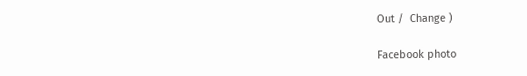Out /  Change )

Facebook photo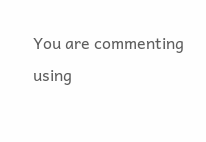You are commenting using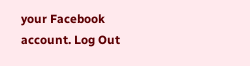your Facebook account. Log Out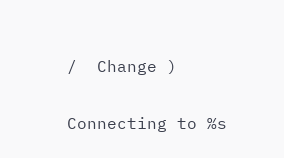/  Change )

Connecting to %s